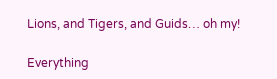Lions, and Tigers, and Guids… oh my!

Everything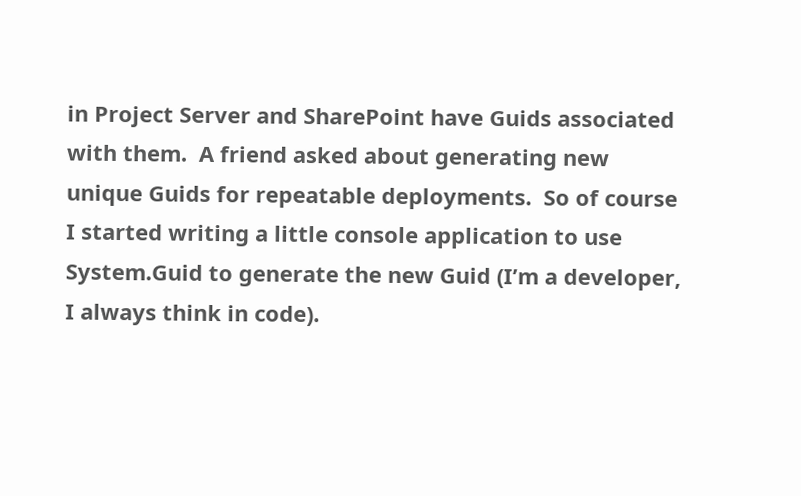in Project Server and SharePoint have Guids associated with them.  A friend asked about generating new unique Guids for repeatable deployments.  So of course I started writing a little console application to use System.Guid to generate the new Guid (I’m a developer, I always think in code).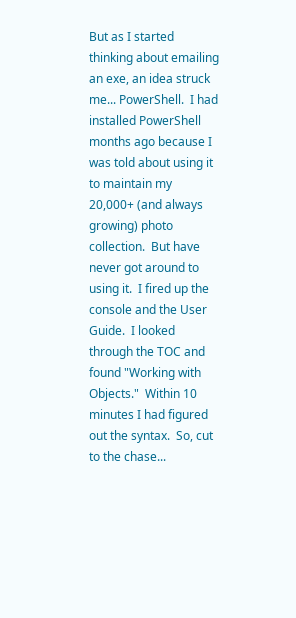But as I started thinking about emailing an exe, an idea struck me... PowerShell.  I had installed PowerShell months ago because I was told about using it to maintain my 20,000+ (and always growing) photo collection.  But have never got around to using it.  I fired up the console and the User Guide.  I looked through the TOC and found "Working with Objects."  Within 10 minutes I had figured out the syntax.  So, cut to the chase...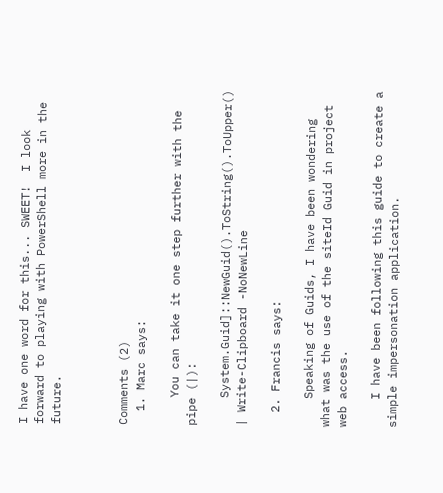I have one word for this... SWEET!  I look forward to playing with PowerShell more in the future.



Comments (2)
  1. Marc says:

    You can take it one step further with the pipe (|):

    System.Guid]::NewGuid().ToString().ToUpper() | Write-Clipboard -NoNewLine

  2. Francis says:

    Speaking of Guids, I have been wondering what was the use of the siteId Guid in project web access.

    I have been following this guide to create a simple impersonation application.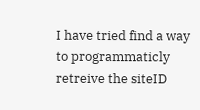I have tried find a way to programmaticly retreive the siteID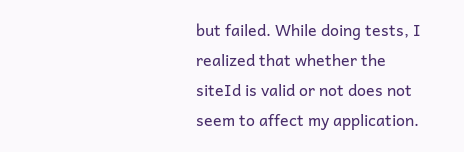but failed. While doing tests, I realized that whether the siteId is valid or not does not seem to affect my application.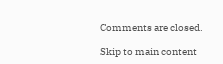Comments are closed.

Skip to main content